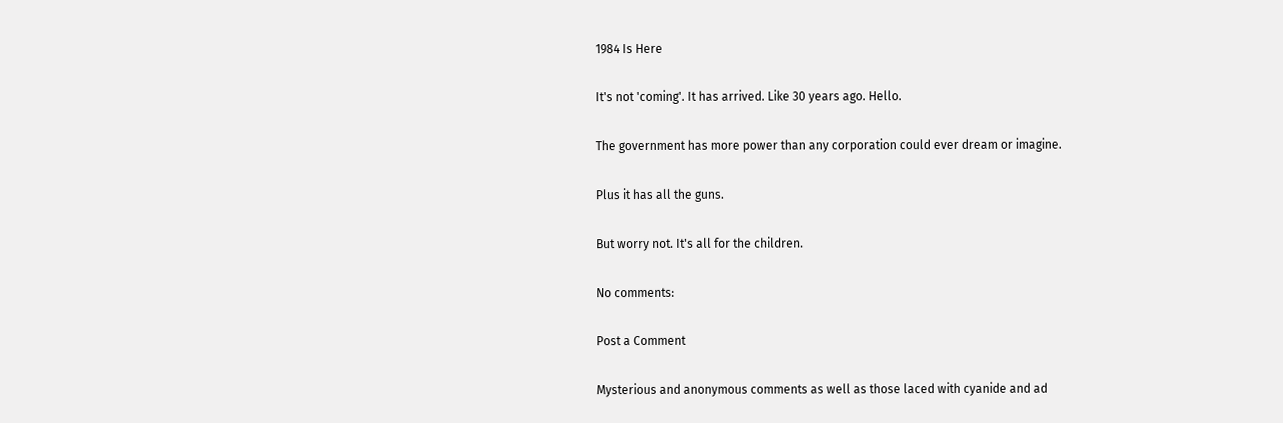1984 Is Here

It's not 'coming'. It has arrived. Like 30 years ago. Hello.

The government has more power than any corporation could ever dream or imagine.

Plus it has all the guns.

But worry not. It's all for the children.

No comments:

Post a Comment

Mysterious and anonymous comments as well as those laced with cyanide and ad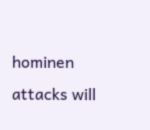hominen attacks will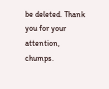be deleted. Thank you for your attention, chumps.